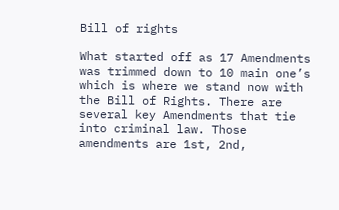Bill of rights

What started off as 17 Amendments was trimmed down to 10 main one’s which is where we stand now with the Bill of Rights. There are several key Amendments that tie into criminal law. Those amendments are 1st, 2nd,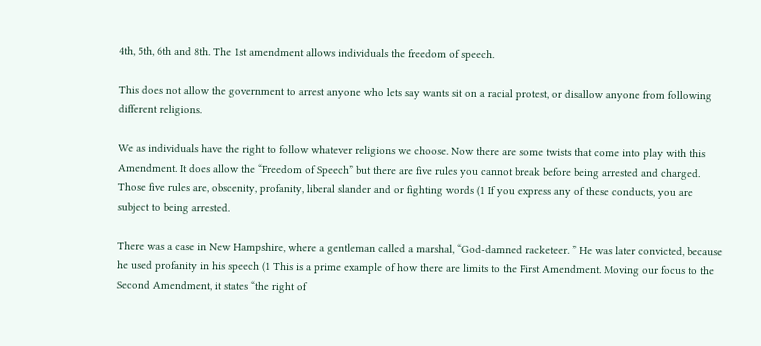4th, 5th, 6th and 8th. The 1st amendment allows individuals the freedom of speech.

This does not allow the government to arrest anyone who lets say wants sit on a racial protest, or disallow anyone from following different religions.

We as individuals have the right to follow whatever religions we choose. Now there are some twists that come into play with this Amendment. It does allow the “Freedom of Speech” but there are five rules you cannot break before being arrested and charged. Those five rules are, obscenity, profanity, liberal slander and or fighting words (1 If you express any of these conducts, you are subject to being arrested.

There was a case in New Hampshire, where a gentleman called a marshal, “God-damned racketeer. ” He was later convicted, because he used profanity in his speech (1 This is a prime example of how there are limits to the First Amendment. Moving our focus to the Second Amendment, it states “the right of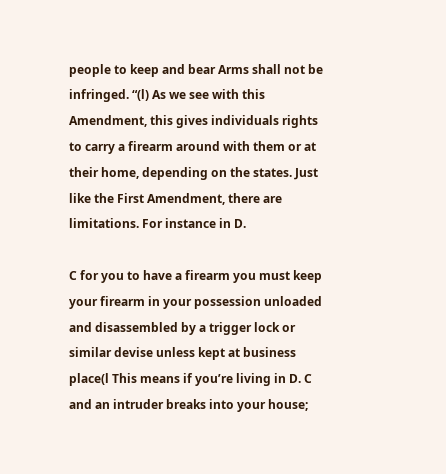people to keep and bear Arms shall not be infringed. “(l) As we see with this Amendment, this gives individuals rights to carry a firearm around with them or at their home, depending on the states. Just like the First Amendment, there are limitations. For instance in D.

C for you to have a firearm you must keep your firearm in your possession unloaded and disassembled by a trigger lock or similar devise unless kept at business place(l This means if you’re living in D. C and an intruder breaks into your house;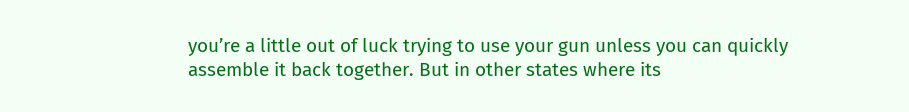you’re a little out of luck trying to use your gun unless you can quickly assemble it back together. But in other states where its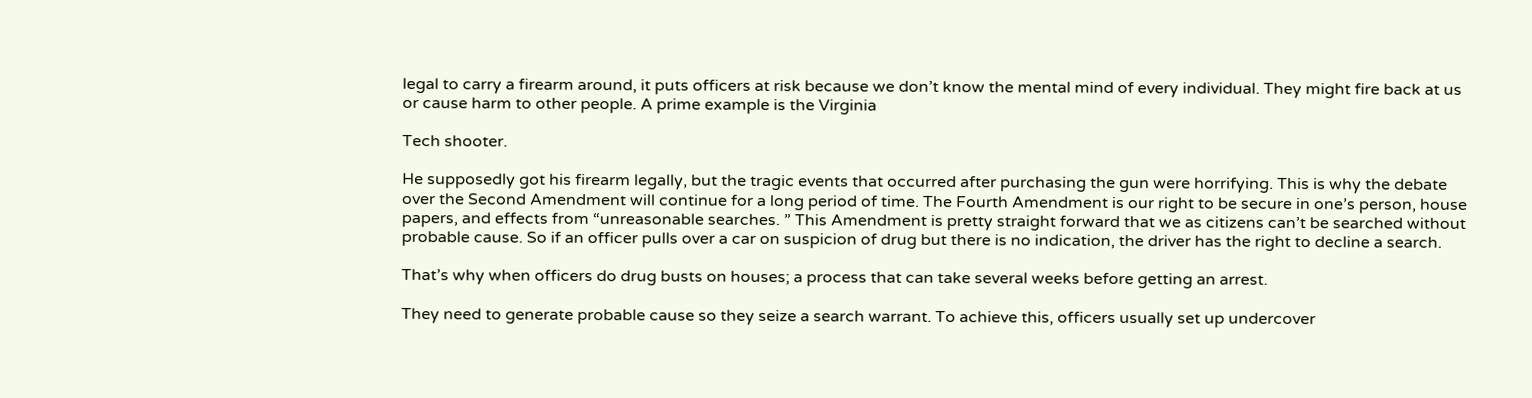legal to carry a firearm around, it puts officers at risk because we don’t know the mental mind of every individual. They might fire back at us or cause harm to other people. A prime example is the Virginia

Tech shooter.

He supposedly got his firearm legally, but the tragic events that occurred after purchasing the gun were horrifying. This is why the debate over the Second Amendment will continue for a long period of time. The Fourth Amendment is our right to be secure in one’s person, house papers, and effects from “unreasonable searches. ” This Amendment is pretty straight forward that we as citizens can’t be searched without probable cause. So if an officer pulls over a car on suspicion of drug but there is no indication, the driver has the right to decline a search.

That’s why when officers do drug busts on houses; a process that can take several weeks before getting an arrest.

They need to generate probable cause so they seize a search warrant. To achieve this, officers usually set up undercover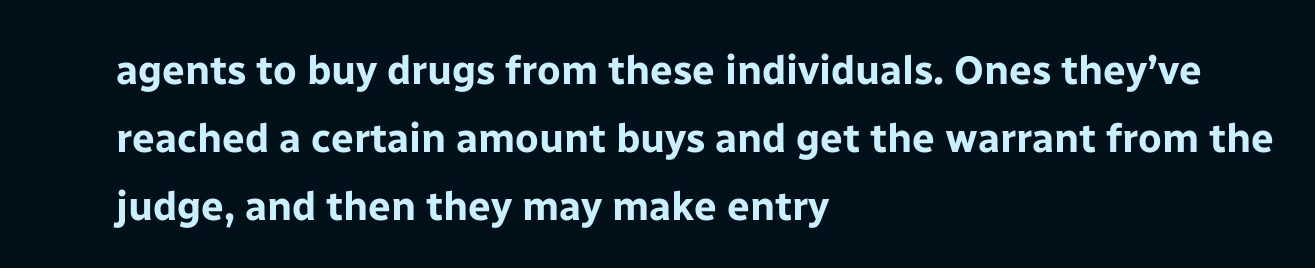agents to buy drugs from these individuals. Ones they’ve reached a certain amount buys and get the warrant from the judge, and then they may make entry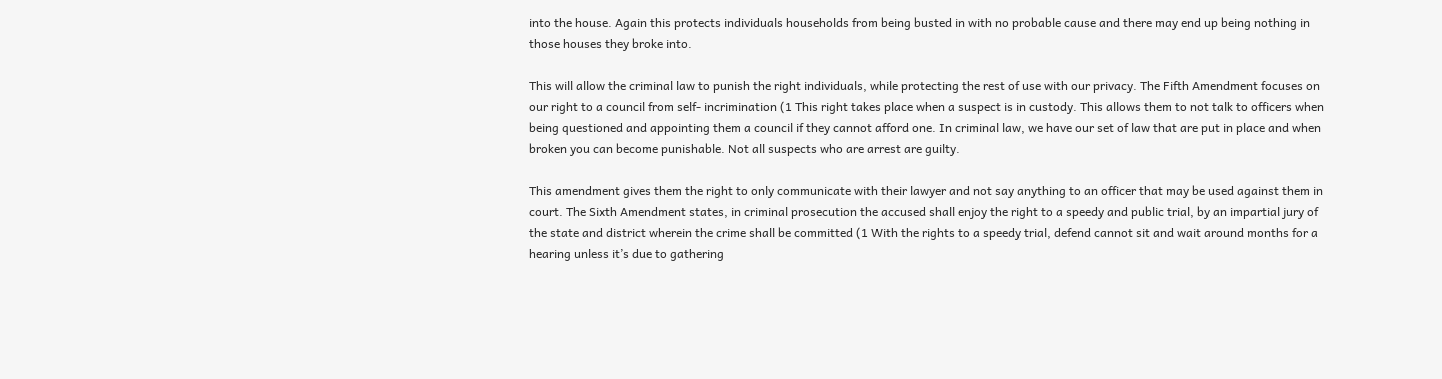into the house. Again this protects individuals households from being busted in with no probable cause and there may end up being nothing in those houses they broke into.

This will allow the criminal law to punish the right individuals, while protecting the rest of use with our privacy. The Fifth Amendment focuses on our right to a council from self- incrimination (1 This right takes place when a suspect is in custody. This allows them to not talk to officers when being questioned and appointing them a council if they cannot afford one. In criminal law, we have our set of law that are put in place and when broken you can become punishable. Not all suspects who are arrest are guilty.

This amendment gives them the right to only communicate with their lawyer and not say anything to an officer that may be used against them in court. The Sixth Amendment states, in criminal prosecution the accused shall enjoy the right to a speedy and public trial, by an impartial jury of the state and district wherein the crime shall be committed (1 With the rights to a speedy trial, defend cannot sit and wait around months for a hearing unless it’s due to gathering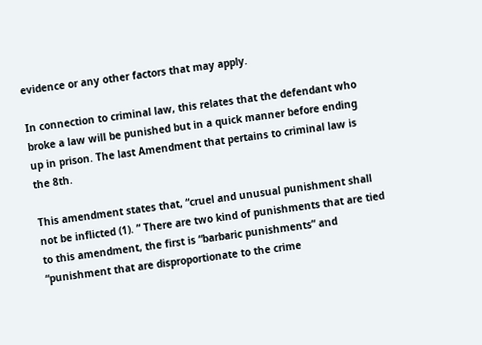evidence or any other factors that may apply.

In connection to criminal law, this relates that the defendant who broke a law will be punished but in a quick manner before ending up in prison. The last Amendment that pertains to criminal law is the 8th.

This amendment states that, “cruel and unusual punishment shall not be inflicted (1). ” There are two kind of punishments that are tied to this amendment, the first is “barbaric punishments” and “punishment that are disproportionate to the crime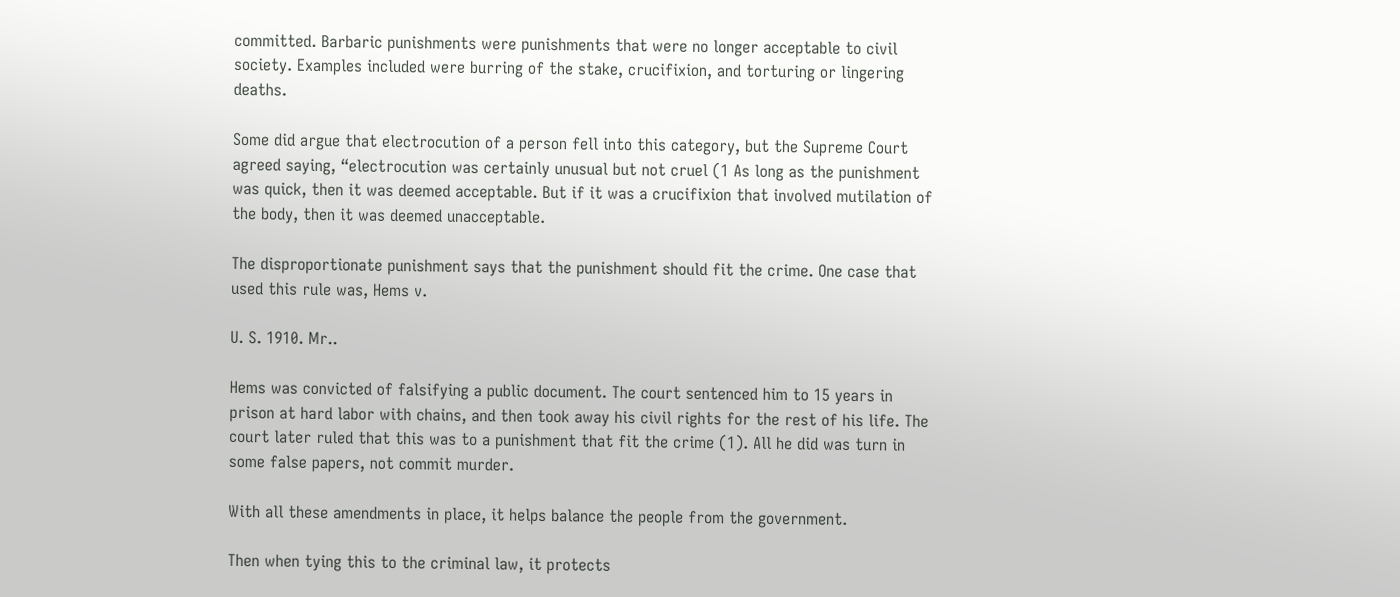committed. Barbaric punishments were punishments that were no longer acceptable to civil society. Examples included were burring of the stake, crucifixion, and torturing or lingering deaths.

Some did argue that electrocution of a person fell into this category, but the Supreme Court agreed saying, “electrocution was certainly unusual but not cruel (1 As long as the punishment was quick, then it was deemed acceptable. But if it was a crucifixion that involved mutilation of the body, then it was deemed unacceptable.

The disproportionate punishment says that the punishment should fit the crime. One case that used this rule was, Hems v.

U. S. 1910. Mr..

Hems was convicted of falsifying a public document. The court sentenced him to 15 years in prison at hard labor with chains, and then took away his civil rights for the rest of his life. The court later ruled that this was to a punishment that fit the crime (1). All he did was turn in some false papers, not commit murder.

With all these amendments in place, it helps balance the people from the government.

Then when tying this to the criminal law, it protects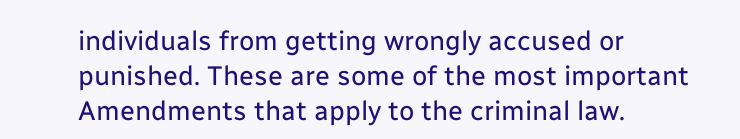individuals from getting wrongly accused or punished. These are some of the most important Amendments that apply to the criminal law.